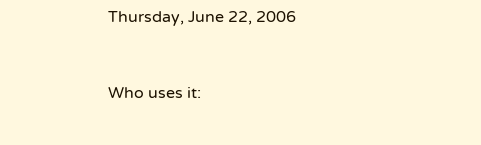Thursday, June 22, 2006


Who uses it: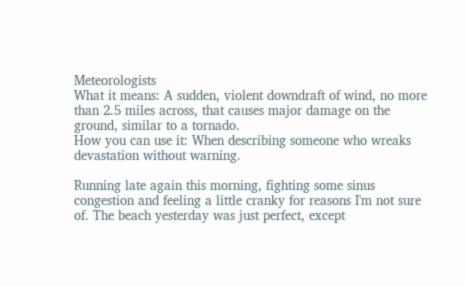Meteorologists
What it means: A sudden, violent downdraft of wind, no more than 2.5 miles across, that causes major damage on the ground, similar to a tornado.
How you can use it: When describing someone who wreaks devastation without warning.

Running late again this morning, fighting some sinus congestion and feeling a little cranky for reasons I'm not sure of. The beach yesterday was just perfect, except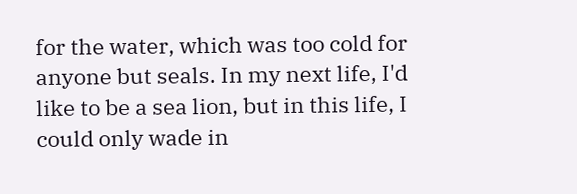for the water, which was too cold for anyone but seals. In my next life, I'd like to be a sea lion, but in this life, I could only wade in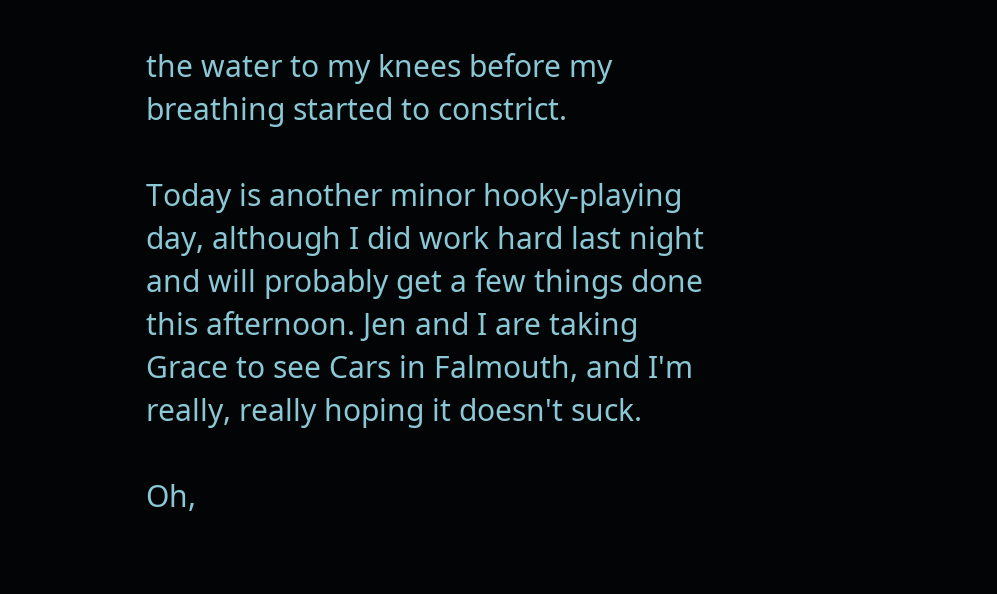the water to my knees before my breathing started to constrict.

Today is another minor hooky-playing day, although I did work hard last night and will probably get a few things done this afternoon. Jen and I are taking Grace to see Cars in Falmouth, and I'm really, really hoping it doesn't suck.

Oh,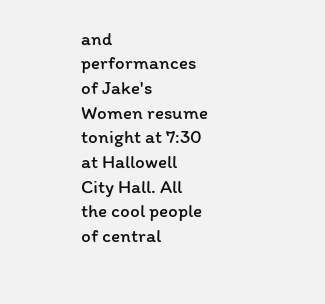and performances of Jake's Women resume tonight at 7:30 at Hallowell City Hall. All the cool people of central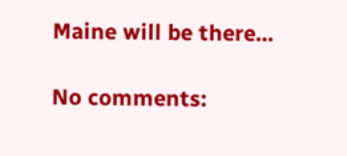Maine will be there...

No comments: